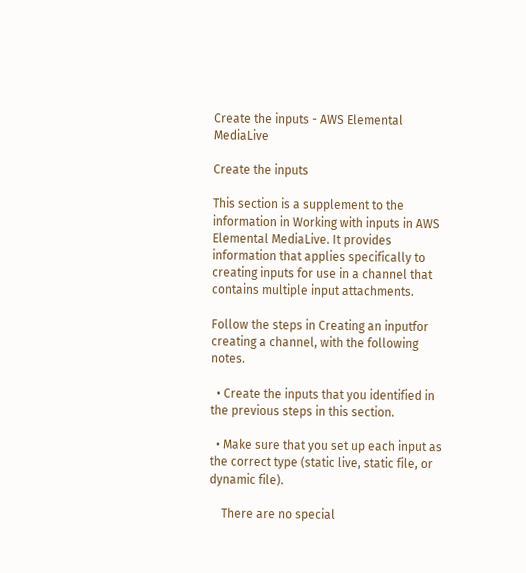Create the inputs - AWS Elemental MediaLive

Create the inputs

This section is a supplement to the information in Working with inputs in AWS Elemental MediaLive. It provides information that applies specifically to creating inputs for use in a channel that contains multiple input attachments.

Follow the steps in Creating an inputfor creating a channel, with the following notes.

  • Create the inputs that you identified in the previous steps in this section.

  • Make sure that you set up each input as the correct type (static live, static file, or dynamic file).

    There are no special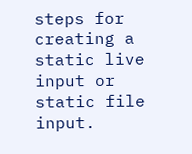steps for creating a static live input or static file input.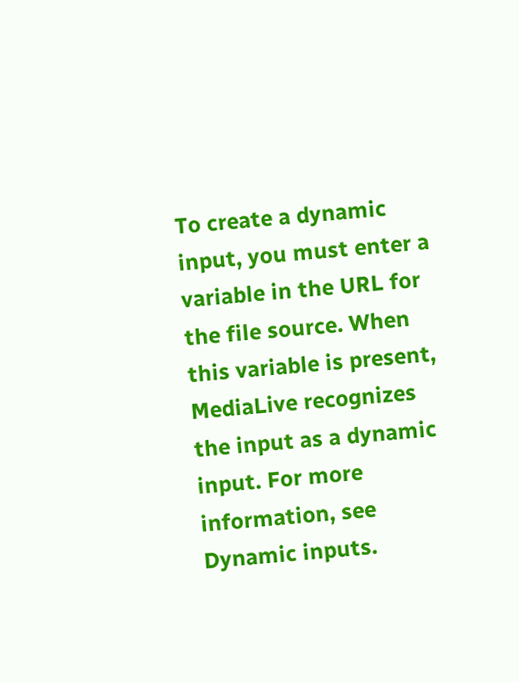To create a dynamic input, you must enter a variable in the URL for the file source. When this variable is present, MediaLive recognizes the input as a dynamic input. For more information, see Dynamic inputs.